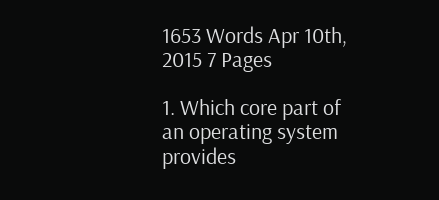1653 Words Apr 10th, 2015 7 Pages

1. Which core part of an operating system provides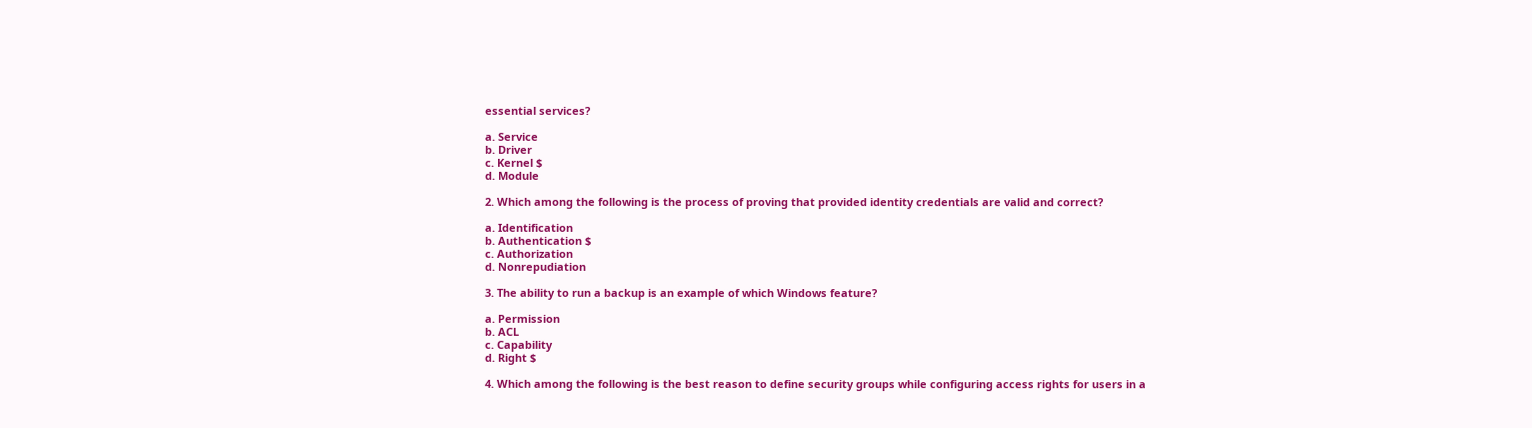essential services?

a. Service
b. Driver
c. Kernel $
d. Module

2. Which among the following is the process of proving that provided identity credentials are valid and correct?

a. Identification
b. Authentication $
c. Authorization
d. Nonrepudiation

3. The ability to run a backup is an example of which Windows feature?

a. Permission
b. ACL
c. Capability
d. Right $

4. Which among the following is the best reason to define security groups while configuring access rights for users in a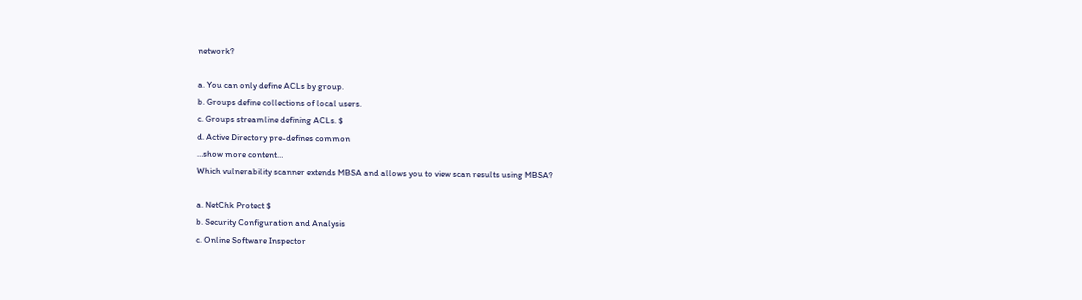network?

a. You can only define ACLs by group.
b. Groups define collections of local users.
c. Groups streamline defining ACLs. $
d. Active Directory pre-defines common
…show more content…
Which vulnerability scanner extends MBSA and allows you to view scan results using MBSA?

a. NetChk Protect $
b. Security Configuration and Analysis
c. Online Software Inspector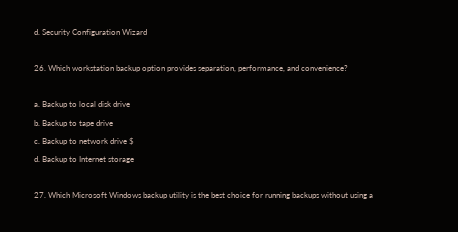d. Security Configuration Wizard

26. Which workstation backup option provides separation, performance, and convenience?

a. Backup to local disk drive
b. Backup to tape drive
c. Backup to network drive $
d. Backup to Internet storage

27. Which Microsoft Windows backup utility is the best choice for running backups without using a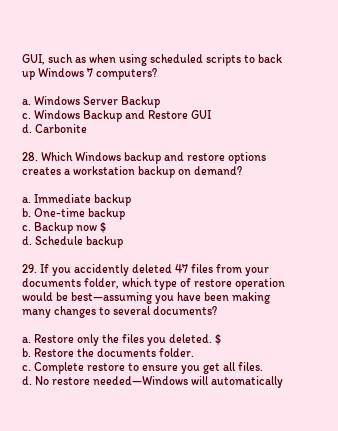GUI, such as when using scheduled scripts to back up Windows 7 computers?

a. Windows Server Backup
c. Windows Backup and Restore GUI
d. Carbonite

28. Which Windows backup and restore options creates a workstation backup on demand?

a. Immediate backup
b. One-time backup
c. Backup now $
d. Schedule backup

29. If you accidently deleted 47 files from your documents folder, which type of restore operation would be best—assuming you have been making many changes to several documents?

a. Restore only the files you deleted. $
b. Restore the documents folder.
c. Complete restore to ensure you get all files.
d. No restore needed—Windows will automatically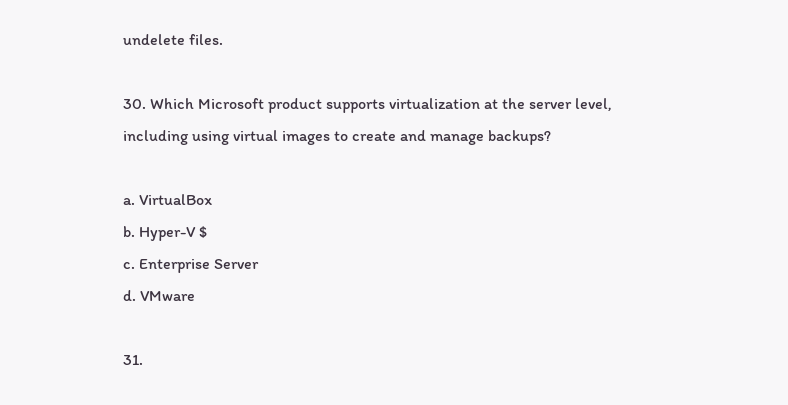undelete files.

30. Which Microsoft product supports virtualization at the server level, including using virtual images to create and manage backups?

a. VirtualBox
b. Hyper-V $
c. Enterprise Server
d. VMware

31.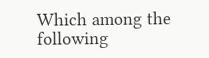Which among the following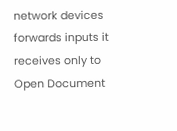network devices forwards inputs it receives only to
Open Document